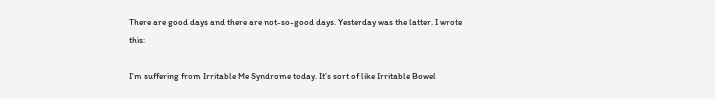There are good days and there are not-so-good days. Yesterday was the latter. I wrote this:

I’m suffering from Irritable Me Syndrome today. It’s sort of like Irritable Bowel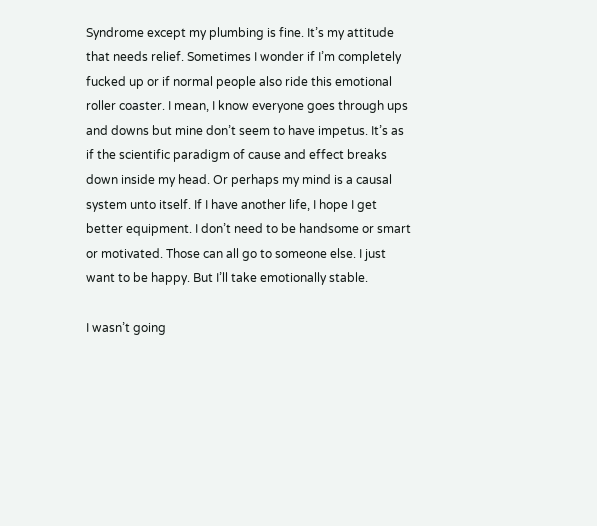Syndrome except my plumbing is fine. It’s my attitude that needs relief. Sometimes I wonder if I’m completely fucked up or if normal people also ride this emotional roller coaster. I mean, I know everyone goes through ups and downs but mine don’t seem to have impetus. It’s as if the scientific paradigm of cause and effect breaks down inside my head. Or perhaps my mind is a causal system unto itself. If I have another life, I hope I get better equipment. I don’t need to be handsome or smart or motivated. Those can all go to someone else. I just want to be happy. But I’ll take emotionally stable.

I wasn’t going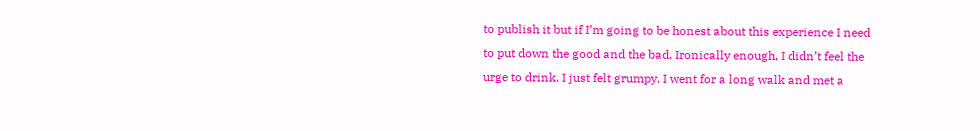to publish it but if I’m going to be honest about this experience I need to put down the good and the bad. Ironically enough, I didn’t feel the urge to drink. I just felt grumpy. I went for a long walk and met a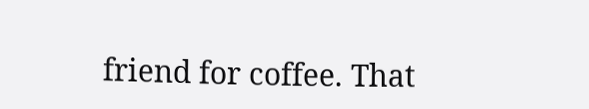friend for coffee. That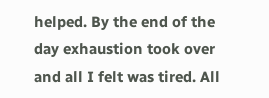helped. By the end of the day exhaustion took over and all I felt was tired. All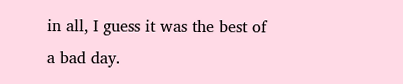in all, I guess it was the best of a bad day.